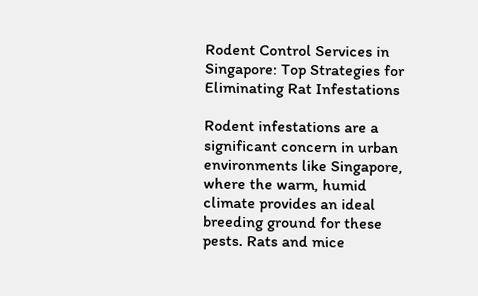Rodent Control Services in Singapore: Top Strategies for Eliminating Rat Infestations

Rodent infestations are a significant concern in urban environments like Singapore, where the warm, humid climate provides an ideal breeding ground for these pests. Rats and mice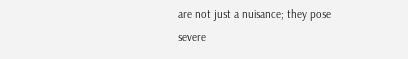are not just a nuisance; they pose severe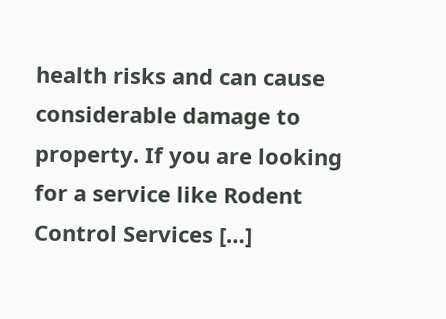health risks and can cause considerable damage to property. If you are looking for a service like Rodent Control Services […]